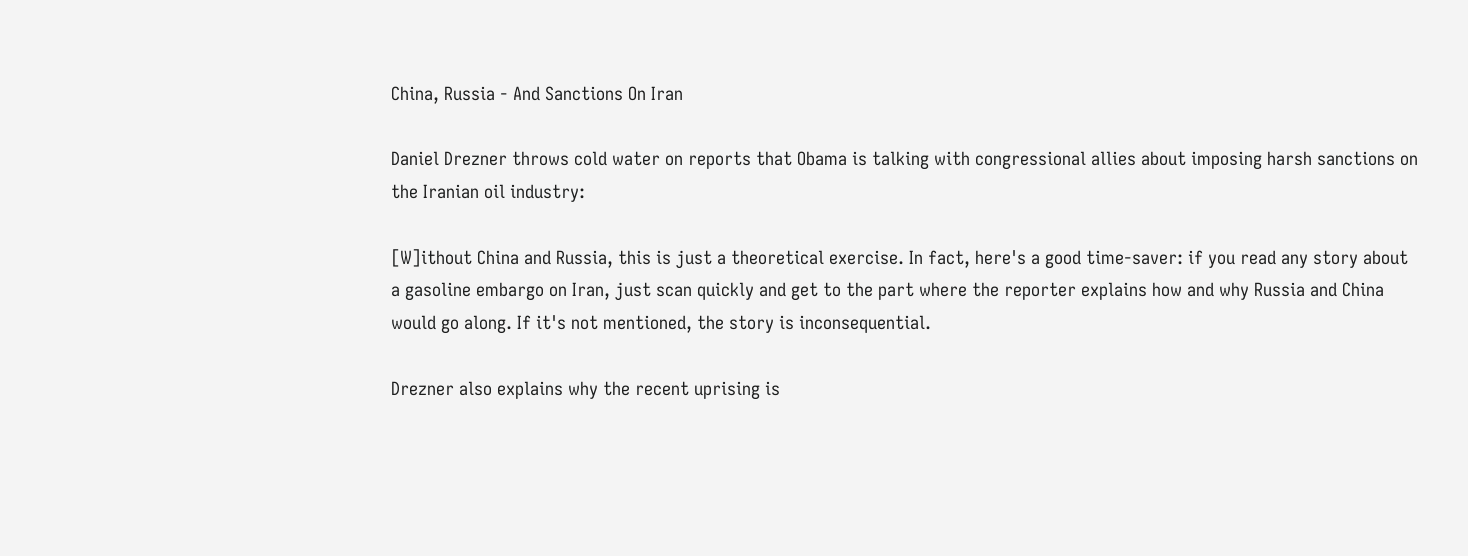China, Russia - And Sanctions On Iran

Daniel Drezner throws cold water on reports that Obama is talking with congressional allies about imposing harsh sanctions on the Iranian oil industry:

[W]ithout China and Russia, this is just a theoretical exercise. In fact, here's a good time-saver: if you read any story about a gasoline embargo on Iran, just scan quickly and get to the part where the reporter explains how and why Russia and China would go along. If it's not mentioned, the story is inconsequential.

Drezner also explains why the recent uprising is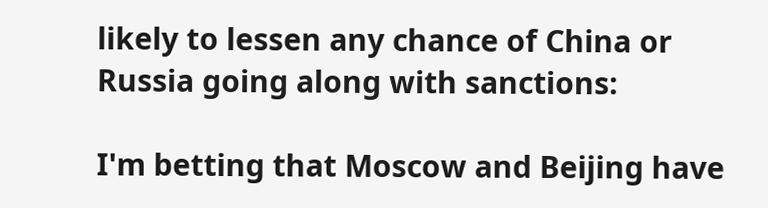likely to lessen any chance of China or Russia going along with sanctions:

I'm betting that Moscow and Beijing have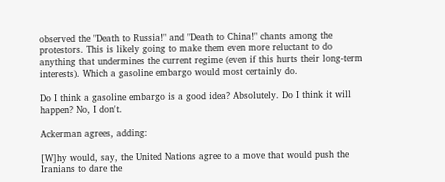observed the "Death to Russia!" and "Death to China!" chants among the protestors. This is likely going to make them even more reluctant to do anything that undermines the current regime (even if this hurts their long-term interests). Which a gasoline embargo would most certainly do.

Do I think a gasoline embargo is a good idea? Absolutely. Do I think it will happen? No, I don't.

Ackerman agrees, adding:

[W]hy would, say, the United Nations agree to a move that would push the Iranians to dare the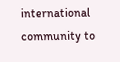international community to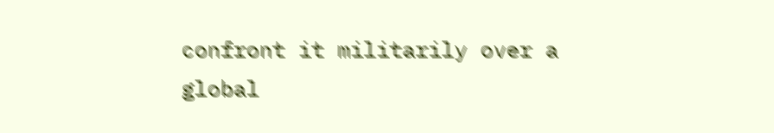confront it militarily over a global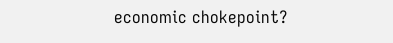economic chokepoint?